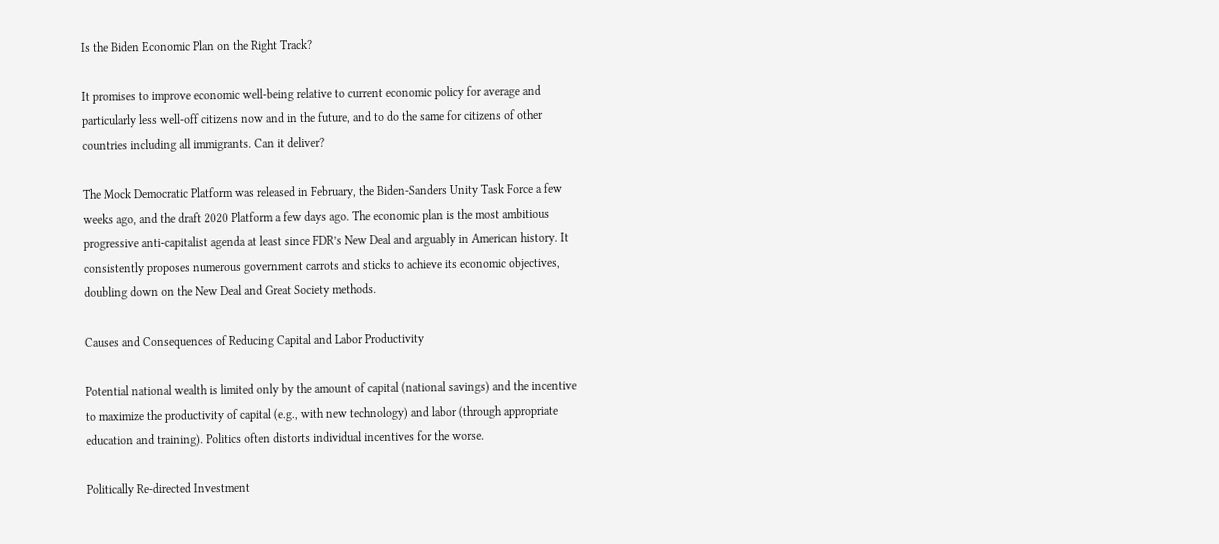Is the Biden Economic Plan on the Right Track?

It promises to improve economic well-being relative to current economic policy for average and particularly less well-off citizens now and in the future, and to do the same for citizens of other countries including all immigrants. Can it deliver?

The Mock Democratic Platform was released in February, the Biden-Sanders Unity Task Force a few weeks ago, and the draft 2020 Platform a few days ago. The economic plan is the most ambitious progressive anti-capitalist agenda at least since FDR’s New Deal and arguably in American history. It consistently proposes numerous government carrots and sticks to achieve its economic objectives, doubling down on the New Deal and Great Society methods.

Causes and Consequences of Reducing Capital and Labor Productivity

Potential national wealth is limited only by the amount of capital (national savings) and the incentive to maximize the productivity of capital (e.g., with new technology) and labor (through appropriate education and training). Politics often distorts individual incentives for the worse.

Politically Re-directed Investment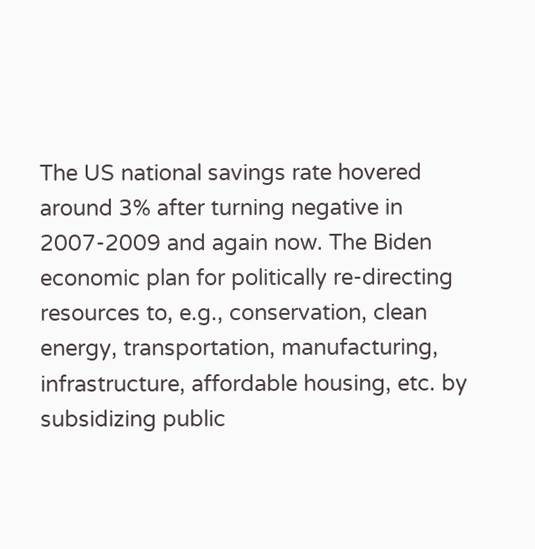The US national savings rate hovered around 3% after turning negative in 2007-2009 and again now. The Biden economic plan for politically re-directing resources to, e.g., conservation, clean energy, transportation, manufacturing, infrastructure, affordable housing, etc. by subsidizing public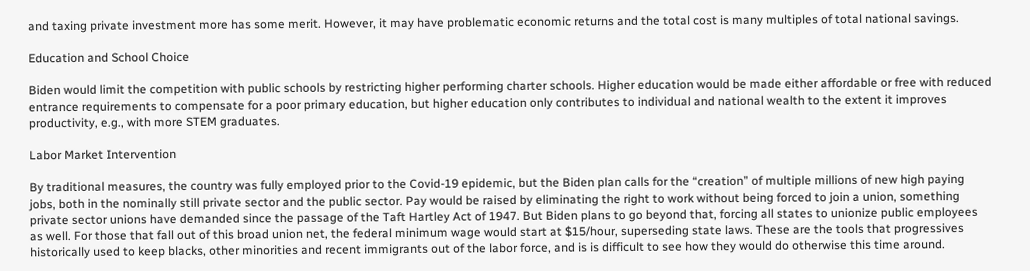and taxing private investment more has some merit. However, it may have problematic economic returns and the total cost is many multiples of total national savings.

Education and School Choice

Biden would limit the competition with public schools by restricting higher performing charter schools. Higher education would be made either affordable or free with reduced entrance requirements to compensate for a poor primary education, but higher education only contributes to individual and national wealth to the extent it improves productivity, e.g., with more STEM graduates.

Labor Market Intervention

By traditional measures, the country was fully employed prior to the Covid-19 epidemic, but the Biden plan calls for the “creation” of multiple millions of new high paying jobs, both in the nominally still private sector and the public sector. Pay would be raised by eliminating the right to work without being forced to join a union, something private sector unions have demanded since the passage of the Taft Hartley Act of 1947. But Biden plans to go beyond that, forcing all states to unionize public employees as well. For those that fall out of this broad union net, the federal minimum wage would start at $15/hour, superseding state laws. These are the tools that progressives historically used to keep blacks, other minorities and recent immigrants out of the labor force, and is is difficult to see how they would do otherwise this time around.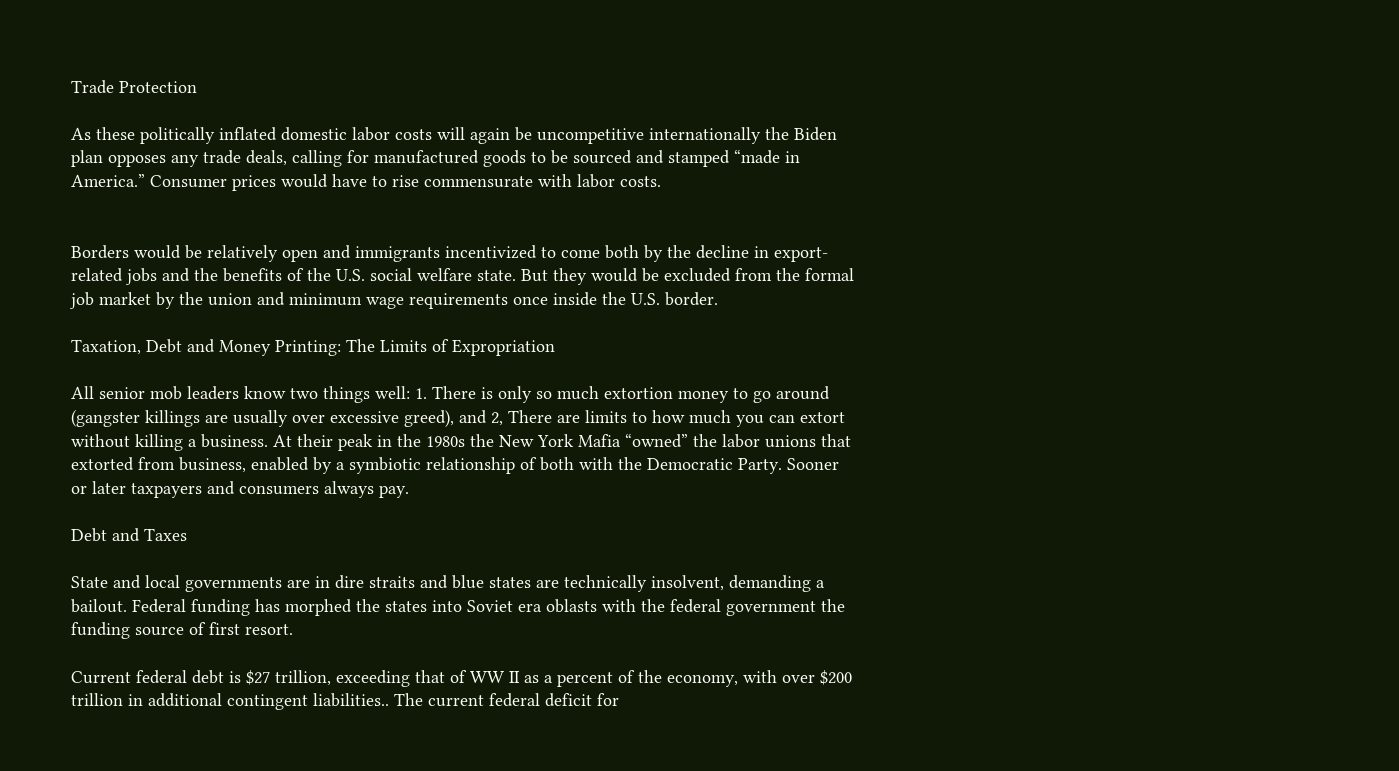Trade Protection

As these politically inflated domestic labor costs will again be uncompetitive internationally the Biden plan opposes any trade deals, calling for manufactured goods to be sourced and stamped “made in America.” Consumer prices would have to rise commensurate with labor costs.


Borders would be relatively open and immigrants incentivized to come both by the decline in export-related jobs and the benefits of the U.S. social welfare state. But they would be excluded from the formal job market by the union and minimum wage requirements once inside the U.S. border.

Taxation, Debt and Money Printing: The Limits of Expropriation

All senior mob leaders know two things well: 1. There is only so much extortion money to go around (gangster killings are usually over excessive greed), and 2, There are limits to how much you can extort without killing a business. At their peak in the 1980s the New York Mafia “owned” the labor unions that extorted from business, enabled by a symbiotic relationship of both with the Democratic Party. Sooner or later taxpayers and consumers always pay.

Debt and Taxes

State and local governments are in dire straits and blue states are technically insolvent, demanding a bailout. Federal funding has morphed the states into Soviet era oblasts with the federal government the funding source of first resort.

Current federal debt is $27 trillion, exceeding that of WW II as a percent of the economy, with over $200 trillion in additional contingent liabilities.. The current federal deficit for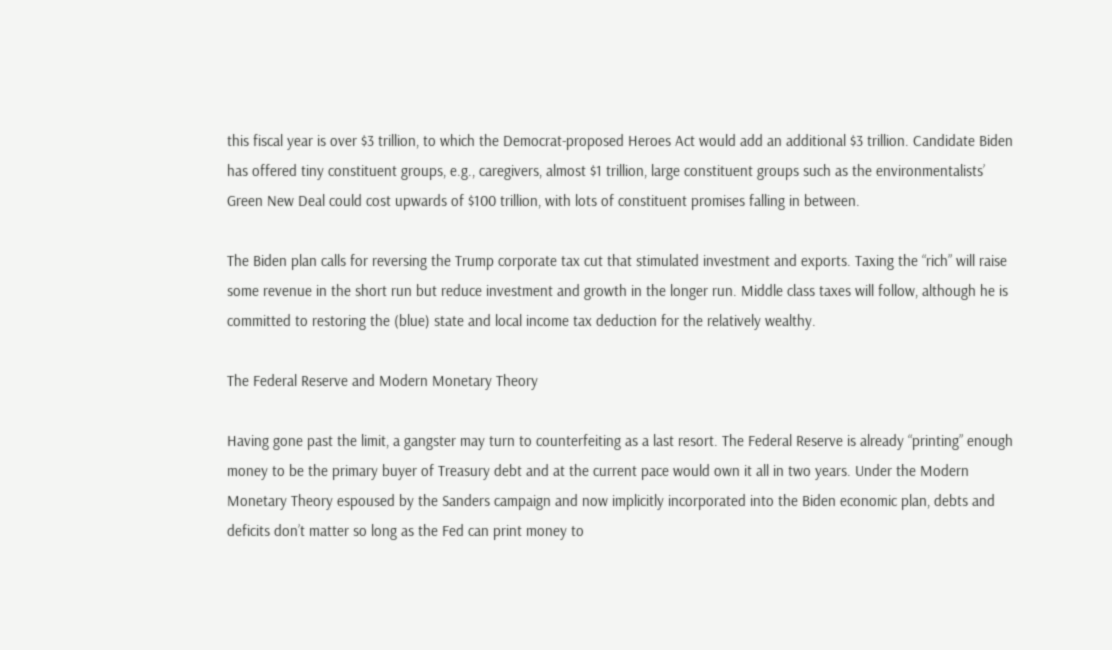this fiscal year is over $3 trillion, to which the Democrat-proposed Heroes Act would add an additional $3 trillion. Candidate Biden has offered tiny constituent groups, e.g., caregivers, almost $1 trillion, large constituent groups such as the environmentalists’ Green New Deal could cost upwards of $100 trillion, with lots of constituent promises falling in between.

The Biden plan calls for reversing the Trump corporate tax cut that stimulated investment and exports. Taxing the “rich” will raise some revenue in the short run but reduce investment and growth in the longer run. Middle class taxes will follow, although he is committed to restoring the (blue) state and local income tax deduction for the relatively wealthy.

The Federal Reserve and Modern Monetary Theory

Having gone past the limit, a gangster may turn to counterfeiting as a last resort. The Federal Reserve is already “printing” enough money to be the primary buyer of Treasury debt and at the current pace would own it all in two years. Under the Modern Monetary Theory espoused by the Sanders campaign and now implicitly incorporated into the Biden economic plan, debts and deficits don’t matter so long as the Fed can print money to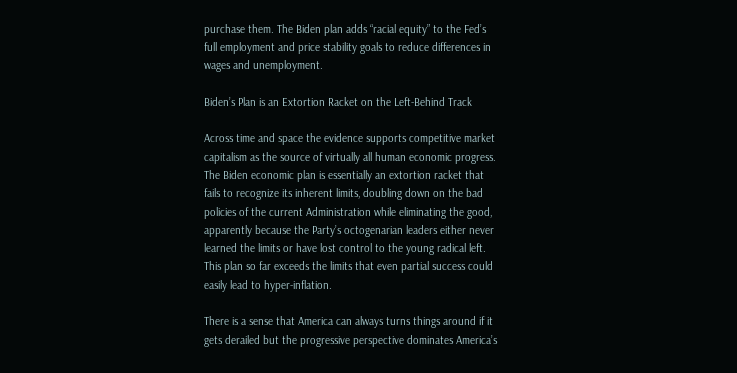purchase them. The Biden plan adds “racial equity” to the Fed’s full employment and price stability goals to reduce differences in wages and unemployment.

Biden’s Plan is an Extortion Racket on the Left-Behind Track

Across time and space the evidence supports competitive market capitalism as the source of virtually all human economic progress. The Biden economic plan is essentially an extortion racket that fails to recognize its inherent limits, doubling down on the bad policies of the current Administration while eliminating the good, apparently because the Party’s octogenarian leaders either never learned the limits or have lost control to the young radical left. This plan so far exceeds the limits that even partial success could easily lead to hyper-inflation.

There is a sense that America can always turns things around if it gets derailed but the progressive perspective dominates America’s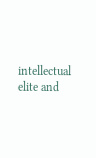intellectual elite and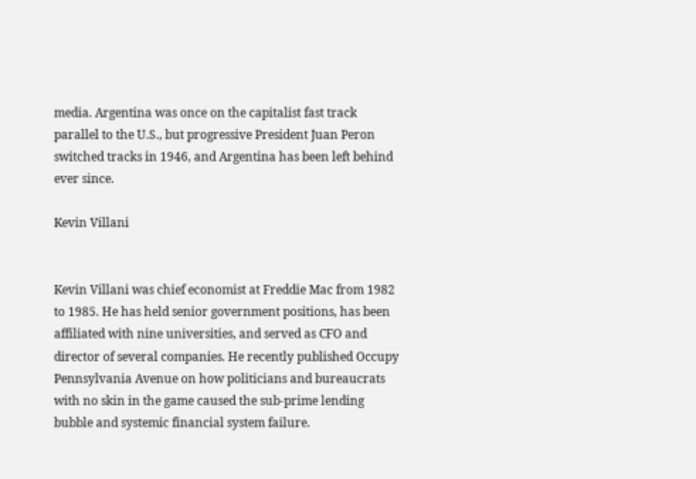media. Argentina was once on the capitalist fast track parallel to the U.S., but progressive President Juan Peron switched tracks in 1946, and Argentina has been left behind ever since.

Kevin Villani


Kevin Villani was chief economist at Freddie Mac from 1982 to 1985. He has held senior government positions, has been affiliated with nine universities, and served as CFO and director of several companies. He recently published Occupy Pennsylvania Avenue on how politicians and bureaucrats with no skin in the game caused the sub-prime lending bubble and systemic financial system failure.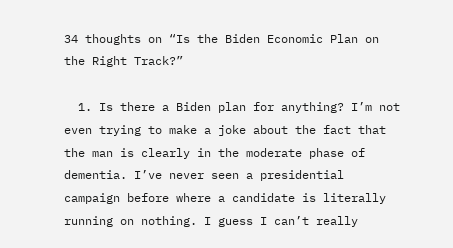34 thoughts on “Is the Biden Economic Plan on the Right Track?”

  1. Is there a Biden plan for anything? I’m not even trying to make a joke about the fact that the man is clearly in the moderate phase of dementia. I’ve never seen a presidential campaign before where a candidate is literally running on nothing. I guess I can’t really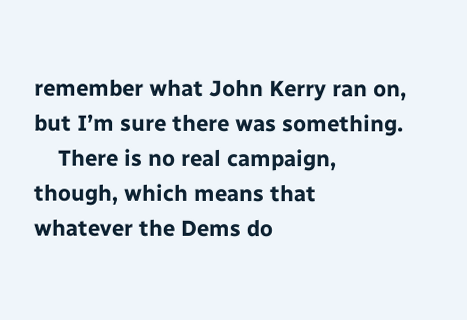remember what John Kerry ran on, but I’m sure there was something.
    There is no real campaign, though, which means that whatever the Dems do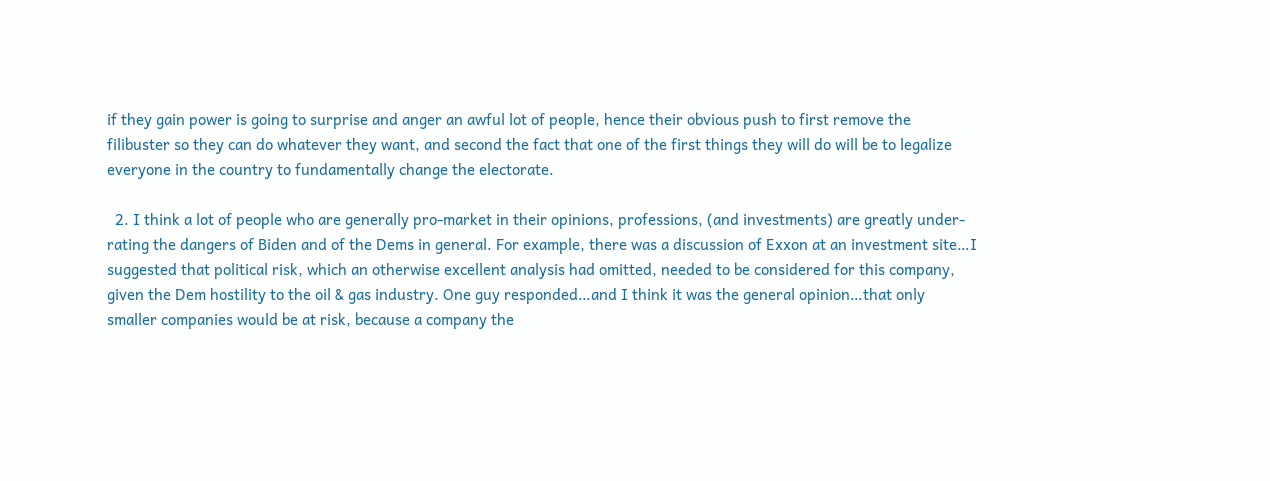if they gain power is going to surprise and anger an awful lot of people, hence their obvious push to first remove the filibuster so they can do whatever they want, and second the fact that one of the first things they will do will be to legalize everyone in the country to fundamentally change the electorate.

  2. I think a lot of people who are generally pro-market in their opinions, professions, (and investments) are greatly under-rating the dangers of Biden and of the Dems in general. For example, there was a discussion of Exxon at an investment site…I suggested that political risk, which an otherwise excellent analysis had omitted, needed to be considered for this company, given the Dem hostility to the oil & gas industry. One guy responded…and I think it was the general opinion…that only smaller companies would be at risk, because a company the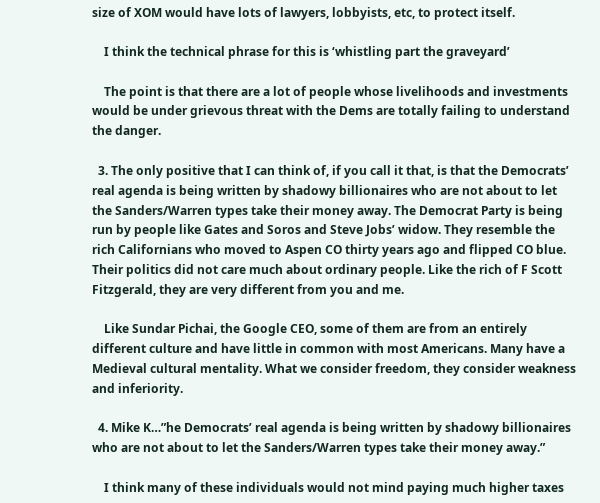size of XOM would have lots of lawyers, lobbyists, etc, to protect itself.

    I think the technical phrase for this is ‘whistling part the graveyard’

    The point is that there are a lot of people whose livelihoods and investments would be under grievous threat with the Dems are totally failing to understand the danger.

  3. The only positive that I can think of, if you call it that, is that the Democrats’ real agenda is being written by shadowy billionaires who are not about to let the Sanders/Warren types take their money away. The Democrat Party is being run by people like Gates and Soros and Steve Jobs’ widow. They resemble the rich Californians who moved to Aspen CO thirty years ago and flipped CO blue. Their politics did not care much about ordinary people. Like the rich of F Scott Fitzgerald, they are very different from you and me.

    Like Sundar Pichai, the Google CEO, some of them are from an entirely different culture and have little in common with most Americans. Many have a Medieval cultural mentality. What we consider freedom, they consider weakness and inferiority.

  4. Mike K…”he Democrats’ real agenda is being written by shadowy billionaires who are not about to let the Sanders/Warren types take their money away.”

    I think many of these individuals would not mind paying much higher taxes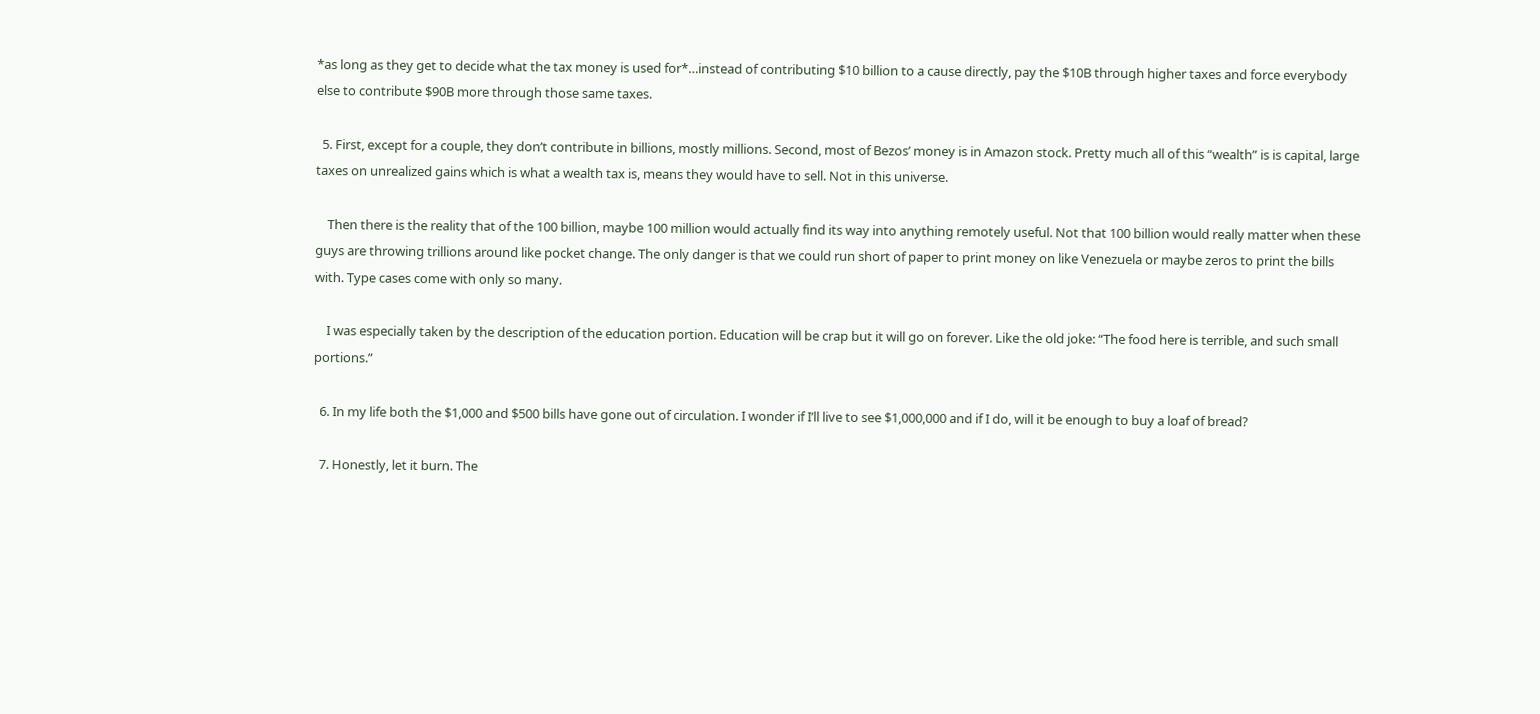*as long as they get to decide what the tax money is used for*…instead of contributing $10 billion to a cause directly, pay the $10B through higher taxes and force everybody else to contribute $90B more through those same taxes.

  5. First, except for a couple, they don’t contribute in billions, mostly millions. Second, most of Bezos’ money is in Amazon stock. Pretty much all of this “wealth” is is capital, large taxes on unrealized gains which is what a wealth tax is, means they would have to sell. Not in this universe.

    Then there is the reality that of the 100 billion, maybe 100 million would actually find its way into anything remotely useful. Not that 100 billion would really matter when these guys are throwing trillions around like pocket change. The only danger is that we could run short of paper to print money on like Venezuela or maybe zeros to print the bills with. Type cases come with only so many.

    I was especially taken by the description of the education portion. Education will be crap but it will go on forever. Like the old joke: “The food here is terrible, and such small portions.”

  6. In my life both the $1,000 and $500 bills have gone out of circulation. I wonder if I’ll live to see $1,000,000 and if I do, will it be enough to buy a loaf of bread?

  7. Honestly, let it burn. The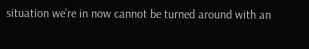situation we’re in now cannot be turned around with an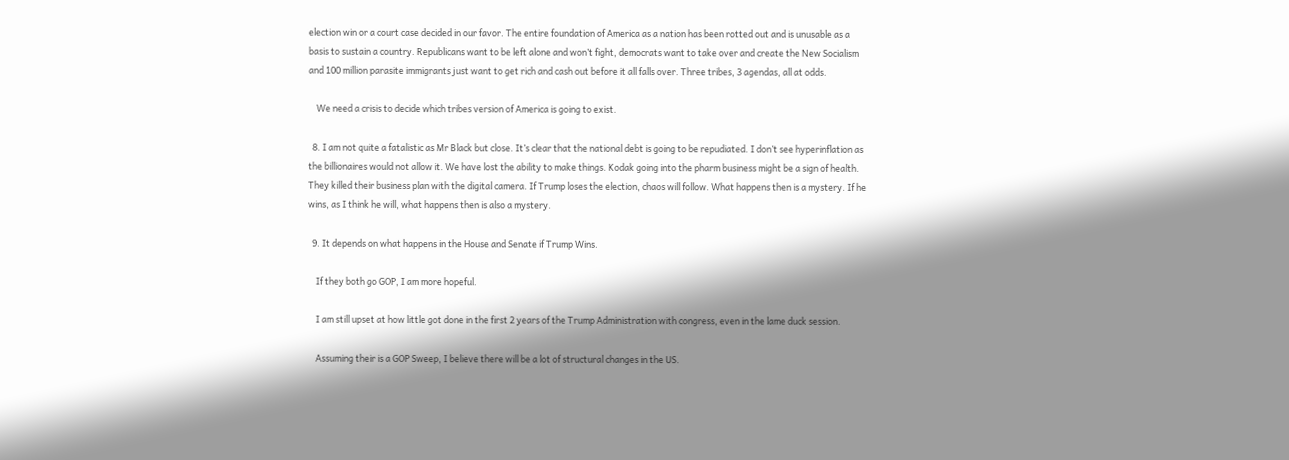election win or a court case decided in our favor. The entire foundation of America as a nation has been rotted out and is unusable as a basis to sustain a country. Republicans want to be left alone and won’t fight, democrats want to take over and create the New Socialism and 100 million parasite immigrants just want to get rich and cash out before it all falls over. Three tribes, 3 agendas, all at odds.

    We need a crisis to decide which tribes version of America is going to exist.

  8. I am not quite a fatalistic as Mr Black but close. It’s clear that the national debt is going to be repudiated. I don’t see hyperinflation as the billionaires would not allow it. We have lost the ability to make things. Kodak going into the pharm business might be a sign of health. They killed their business plan with the digital camera. If Trump loses the election, chaos will follow. What happens then is a mystery. If he wins, as I think he will, what happens then is also a mystery.

  9. It depends on what happens in the House and Senate if Trump Wins.

    If they both go GOP, I am more hopeful.

    I am still upset at how little got done in the first 2 years of the Trump Administration with congress, even in the lame duck session.

    Assuming their is a GOP Sweep, I believe there will be a lot of structural changes in the US.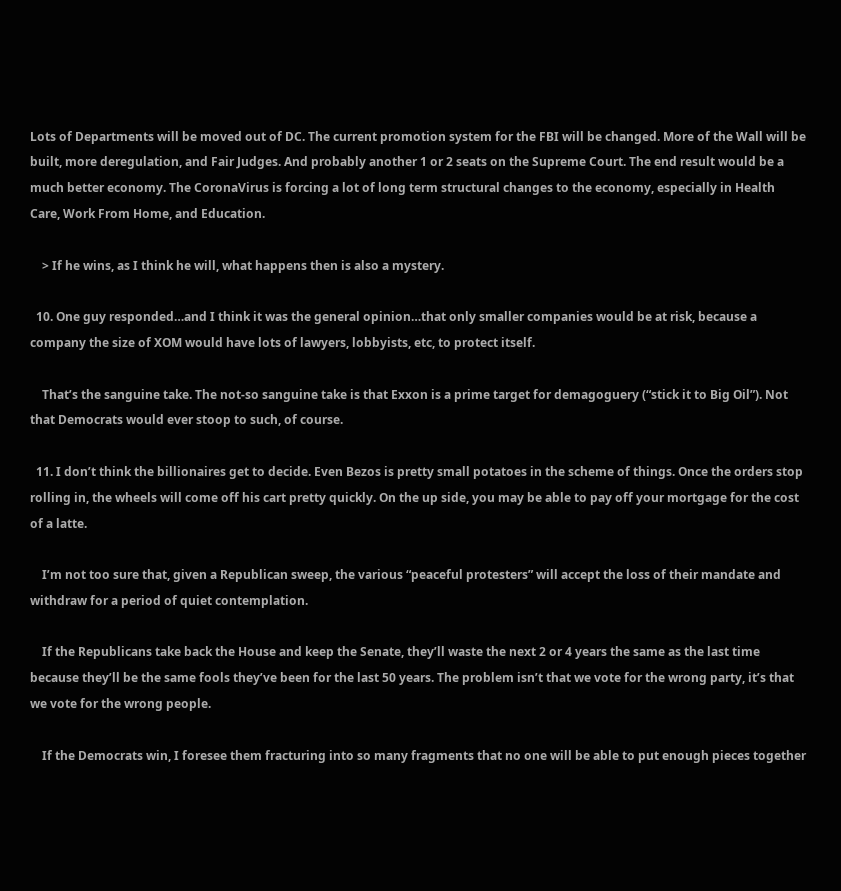Lots of Departments will be moved out of DC. The current promotion system for the FBI will be changed. More of the Wall will be built, more deregulation, and Fair Judges. And probably another 1 or 2 seats on the Supreme Court. The end result would be a much better economy. The CoronaVirus is forcing a lot of long term structural changes to the economy, especially in Health Care, Work From Home, and Education.

    > If he wins, as I think he will, what happens then is also a mystery.

  10. One guy responded…and I think it was the general opinion…that only smaller companies would be at risk, because a company the size of XOM would have lots of lawyers, lobbyists, etc, to protect itself.

    That’s the sanguine take. The not-so sanguine take is that Exxon is a prime target for demagoguery (“stick it to Big Oil”). Not that Democrats would ever stoop to such, of course.

  11. I don’t think the billionaires get to decide. Even Bezos is pretty small potatoes in the scheme of things. Once the orders stop rolling in, the wheels will come off his cart pretty quickly. On the up side, you may be able to pay off your mortgage for the cost of a latte.

    I’m not too sure that, given a Republican sweep, the various “peaceful protesters” will accept the loss of their mandate and withdraw for a period of quiet contemplation.

    If the Republicans take back the House and keep the Senate, they’ll waste the next 2 or 4 years the same as the last time because they’ll be the same fools they’ve been for the last 50 years. The problem isn’t that we vote for the wrong party, it’s that we vote for the wrong people.

    If the Democrats win, I foresee them fracturing into so many fragments that no one will be able to put enough pieces together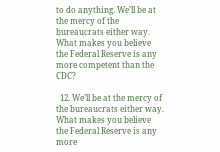to do anything. We’ll be at the mercy of the bureaucrats either way. What makes you believe the Federal Reserve is any more competent than the CDC?

  12. We’ll be at the mercy of the bureaucrats either way. What makes you believe the Federal Reserve is any more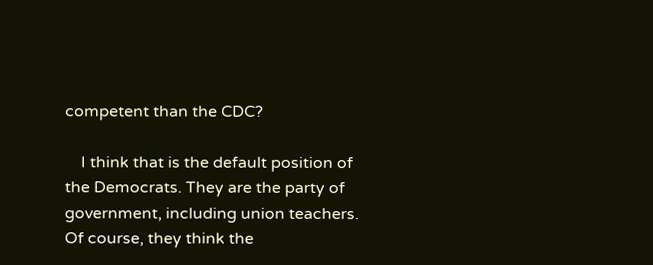competent than the CDC?

    I think that is the default position of the Democrats. They are the party of government, including union teachers. Of course, they think the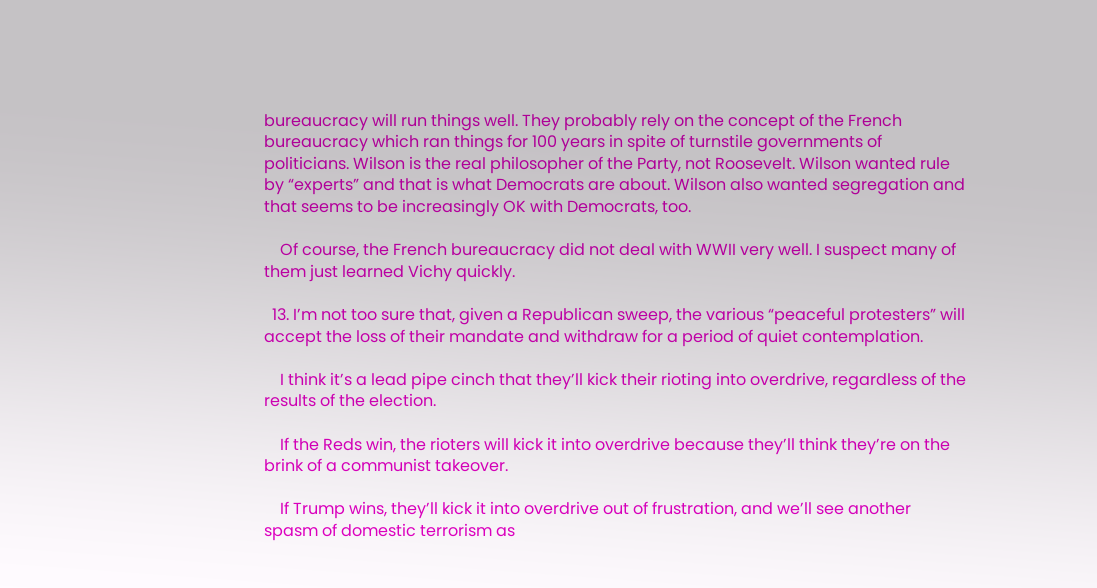bureaucracy will run things well. They probably rely on the concept of the French bureaucracy which ran things for 100 years in spite of turnstile governments of politicians. Wilson is the real philosopher of the Party, not Roosevelt. Wilson wanted rule by “experts” and that is what Democrats are about. Wilson also wanted segregation and that seems to be increasingly OK with Democrats, too.

    Of course, the French bureaucracy did not deal with WWII very well. I suspect many of them just learned Vichy quickly.

  13. I’m not too sure that, given a Republican sweep, the various “peaceful protesters” will accept the loss of their mandate and withdraw for a period of quiet contemplation.

    I think it’s a lead pipe cinch that they’ll kick their rioting into overdrive, regardless of the results of the election.

    If the Reds win, the rioters will kick it into overdrive because they’ll think they’re on the brink of a communist takeover.

    If Trump wins, they’ll kick it into overdrive out of frustration, and we’ll see another spasm of domestic terrorism as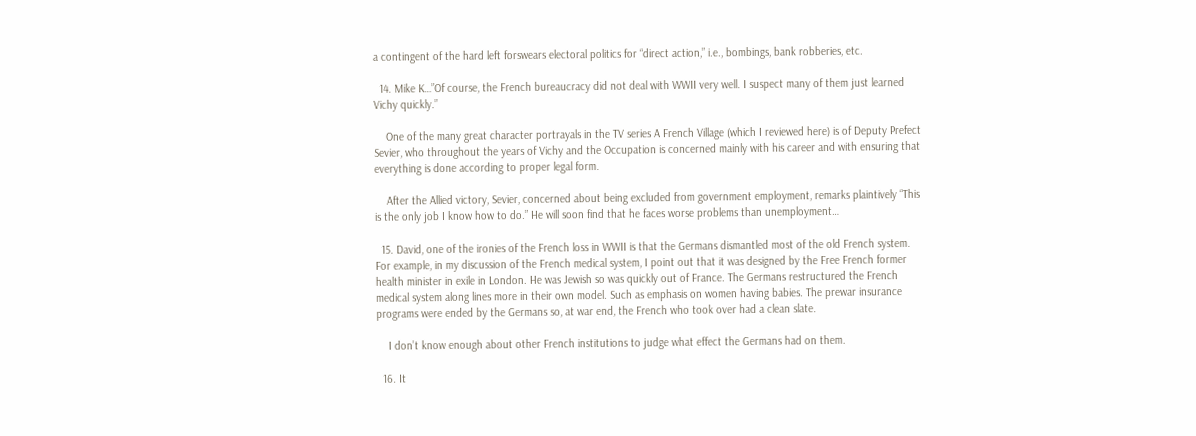a contingent of the hard left forswears electoral politics for “direct action,” i.e., bombings, bank robberies, etc.

  14. Mike K…”Of course, the French bureaucracy did not deal with WWII very well. I suspect many of them just learned Vichy quickly.”

    One of the many great character portrayals in the TV series A French Village (which I reviewed here) is of Deputy Prefect Sevier, who throughout the years of Vichy and the Occupation is concerned mainly with his career and with ensuring that everything is done according to proper legal form.

    After the Allied victory, Sevier, concerned about being excluded from government employment, remarks plaintively “This is the only job I know how to do.” He will soon find that he faces worse problems than unemployment…

  15. David, one of the ironies of the French loss in WWII is that the Germans dismantled most of the old French system. For example, in my discussion of the French medical system, I point out that it was designed by the Free French former health minister in exile in London. He was Jewish so was quickly out of France. The Germans restructured the French medical system along lines more in their own model. Such as emphasis on women having babies. The prewar insurance programs were ended by the Germans so, at war end, the French who took over had a clean slate.

    I don’t know enough about other French institutions to judge what effect the Germans had on them.

  16. It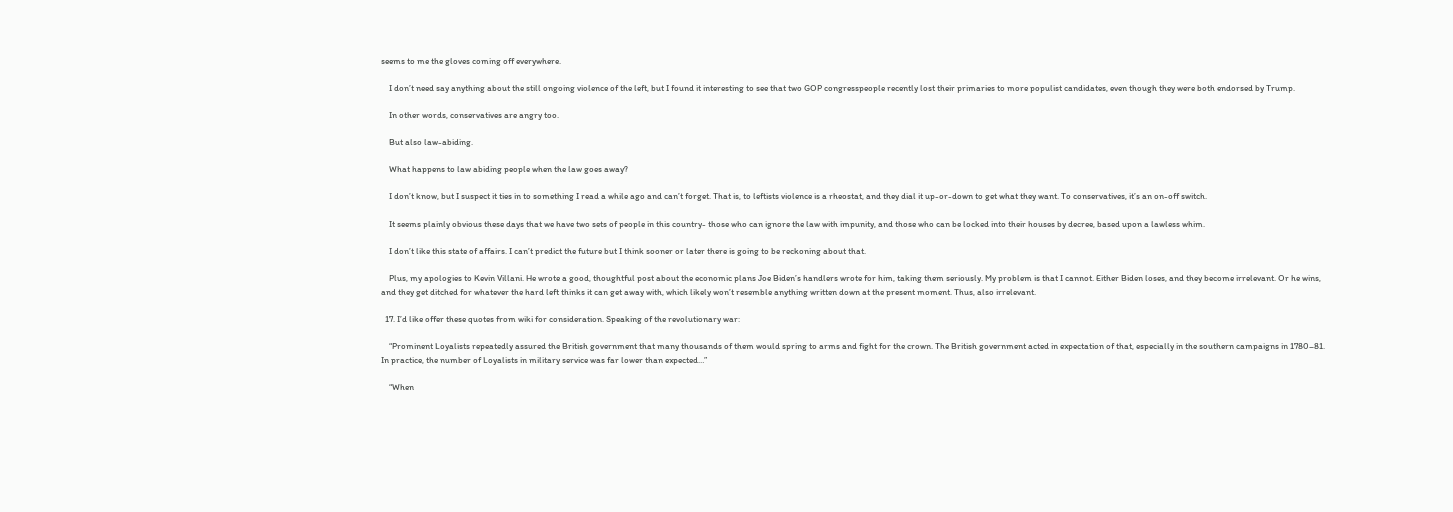seems to me the gloves coming off everywhere.

    I don’t need say anything about the still ongoing violence of the left, but I found it interesting to see that two GOP congresspeople recently lost their primaries to more populist candidates, even though they were both endorsed by Trump.

    In other words, conservatives are angry too.

    But also law-abiding.

    What happens to law abiding people when the law goes away?

    I don’t know, but I suspect it ties in to something I read a while ago and can’t forget. That is, to leftists violence is a rheostat, and they dial it up-or-down to get what they want. To conservatives, it’s an on-off switch.

    It seems plainly obvious these days that we have two sets of people in this country- those who can ignore the law with impunity, and those who can be locked into their houses by decree, based upon a lawless whim.

    I don’t like this state of affairs. I can’t predict the future but I think sooner or later there is going to be reckoning about that.

    Plus, my apologies to Kevin Villani. He wrote a good, thoughtful post about the economic plans Joe Biden’s handlers wrote for him, taking them seriously. My problem is that I cannot. Either Biden loses, and they become irrelevant. Or he wins, and they get ditched for whatever the hard left thinks it can get away with, which likely won’t resemble anything written down at the present moment. Thus, also irrelevant.

  17. I’d like offer these quotes from wiki for consideration. Speaking of the revolutionary war:

    “Prominent Loyalists repeatedly assured the British government that many thousands of them would spring to arms and fight for the crown. The British government acted in expectation of that, especially in the southern campaigns in 1780–81. In practice, the number of Loyalists in military service was far lower than expected…”

    “When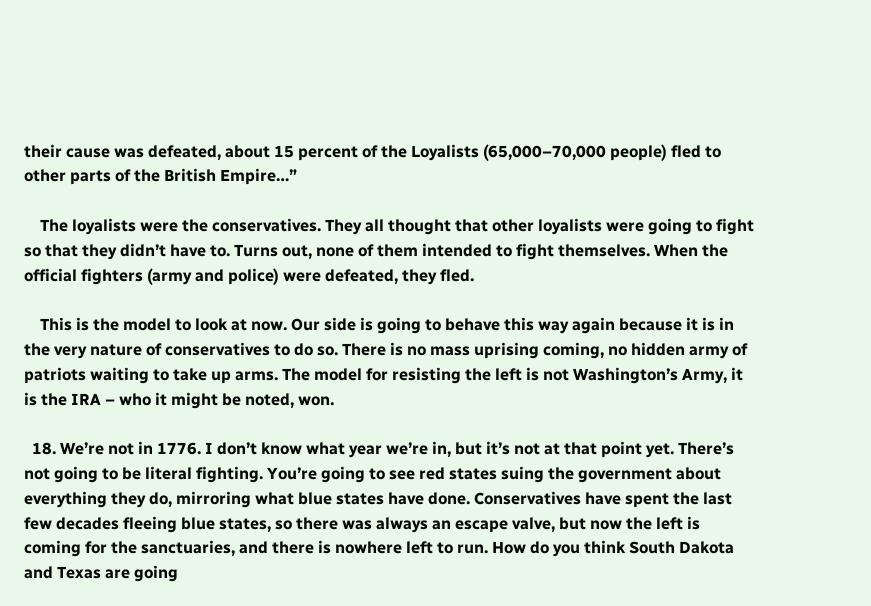their cause was defeated, about 15 percent of the Loyalists (65,000–70,000 people) fled to other parts of the British Empire…”

    The loyalists were the conservatives. They all thought that other loyalists were going to fight so that they didn’t have to. Turns out, none of them intended to fight themselves. When the official fighters (army and police) were defeated, they fled.

    This is the model to look at now. Our side is going to behave this way again because it is in the very nature of conservatives to do so. There is no mass uprising coming, no hidden army of patriots waiting to take up arms. The model for resisting the left is not Washington’s Army, it is the IRA – who it might be noted, won.

  18. We’re not in 1776. I don’t know what year we’re in, but it’s not at that point yet. There’s not going to be literal fighting. You’re going to see red states suing the government about everything they do, mirroring what blue states have done. Conservatives have spent the last few decades fleeing blue states, so there was always an escape valve, but now the left is coming for the sanctuaries, and there is nowhere left to run. How do you think South Dakota and Texas are going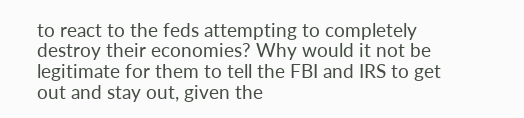to react to the feds attempting to completely destroy their economies? Why would it not be legitimate for them to tell the FBI and IRS to get out and stay out, given the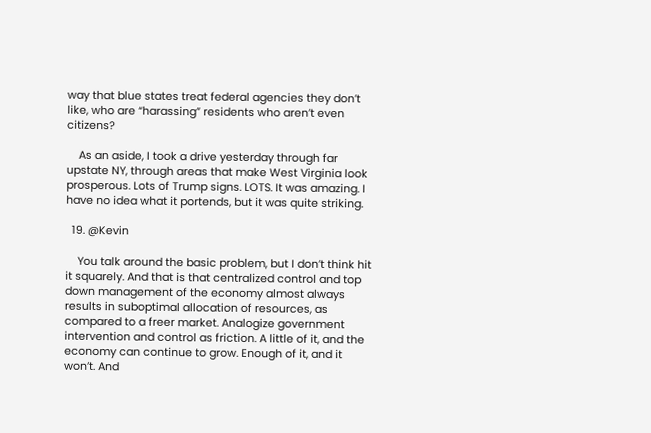way that blue states treat federal agencies they don’t like, who are “harassing” residents who aren’t even citizens?

    As an aside, I took a drive yesterday through far upstate NY, through areas that make West Virginia look prosperous. Lots of Trump signs. LOTS. It was amazing. I have no idea what it portends, but it was quite striking.

  19. @Kevin

    You talk around the basic problem, but I don’t think hit it squarely. And that is that centralized control and top down management of the economy almost always results in suboptimal allocation of resources, as compared to a freer market. Analogize government intervention and control as friction. A little of it, and the economy can continue to grow. Enough of it, and it won’t. And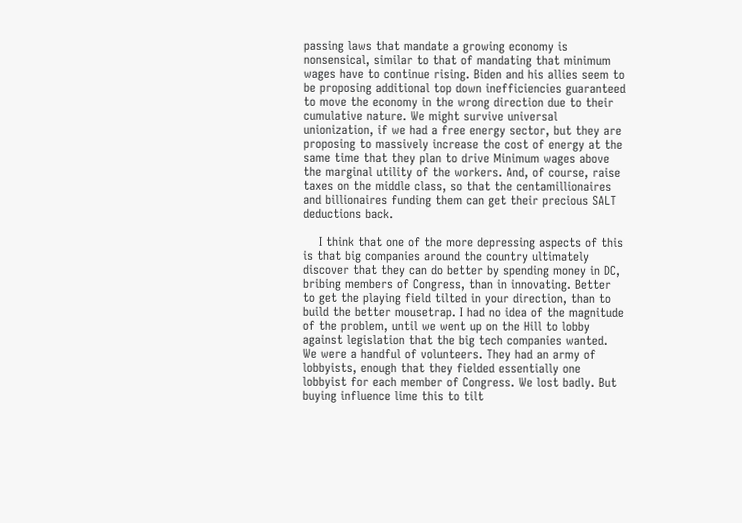passing laws that mandate a growing economy is nonsensical, similar to that of mandating that minimum wages have to continue rising. Biden and his allies seem to be proposing additional top down inefficiencies guaranteed to move the economy in the wrong direction due to their cumulative nature. We might survive universal unionization, if we had a free energy sector, but they are proposing to massively increase the cost of energy at the same time that they plan to drive Minimum wages above the marginal utility of the workers. And, of course, raise taxes on the middle class, so that the centamillionaires and billionaires funding them can get their precious SALT deductions back.

    I think that one of the more depressing aspects of this is that big companies around the country ultimately discover that they can do better by spending money in DC, bribing members of Congress, than in innovating. Better to get the playing field tilted in your direction, than to build the better mousetrap. I had no idea of the magnitude of the problem, until we went up on the Hill to lobby against legislation that the big tech companies wanted. We were a handful of volunteers. They had an army of lobbyists, enough that they fielded essentially one lobbyist for each member of Congress. We lost badly. But buying influence lime this to tilt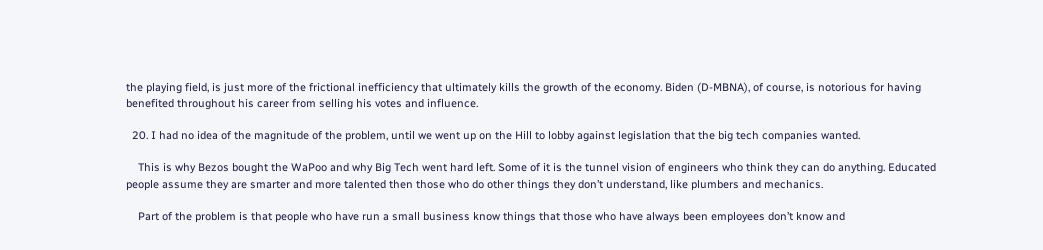the playing field, is just more of the frictional inefficiency that ultimately kills the growth of the economy. Biden (D-MBNA), of course, is notorious for having benefited throughout his career from selling his votes and influence.

  20. I had no idea of the magnitude of the problem, until we went up on the Hill to lobby against legislation that the big tech companies wanted.

    This is why Bezos bought the WaPoo and why Big Tech went hard left. Some of it is the tunnel vision of engineers who think they can do anything. Educated people assume they are smarter and more talented then those who do other things they don’t understand, like plumbers and mechanics.

    Part of the problem is that people who have run a small business know things that those who have always been employees don’t know and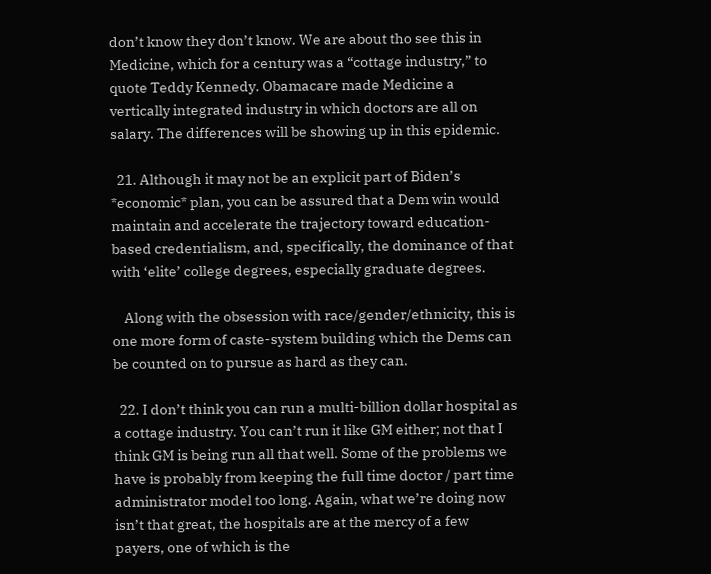don’t know they don’t know. We are about tho see this in Medicine, which for a century was a “cottage industry,” to quote Teddy Kennedy. Obamacare made Medicine a vertically integrated industry in which doctors are all on salary. The differences will be showing up in this epidemic.

  21. Although it may not be an explicit part of Biden’s *economic* plan, you can be assured that a Dem win would maintain and accelerate the trajectory toward education-based credentialism, and, specifically, the dominance of that with ‘elite’ college degrees, especially graduate degrees.

    Along with the obsession with race/gender/ethnicity, this is one more form of caste-system building which the Dems can be counted on to pursue as hard as they can.

  22. I don’t think you can run a multi-billion dollar hospital as a cottage industry. You can’t run it like GM either; not that I think GM is being run all that well. Some of the problems we have is probably from keeping the full time doctor / part time administrator model too long. Again, what we’re doing now isn’t that great, the hospitals are at the mercy of a few payers, one of which is the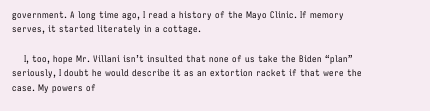government. A long time ago, I read a history of the Mayo Clinic. If memory serves, it started literately in a cottage.

    I, too, hope Mr. Villani isn’t insulted that none of us take the Biden “plan” seriously, I doubt he would describe it as an extortion racket if that were the case. My powers of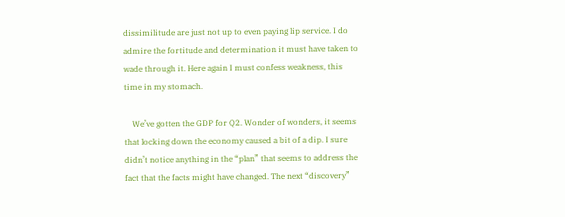dissimilitude are just not up to even paying lip service. I do admire the fortitude and determination it must have taken to wade through it. Here again I must confess weakness, this time in my stomach.

    We’ve gotten the GDP for Q2. Wonder of wonders, it seems that locking down the economy caused a bit of a dip. I sure didn’t notice anything in the “plan” that seems to address the fact that the facts might have changed. The next “discovery”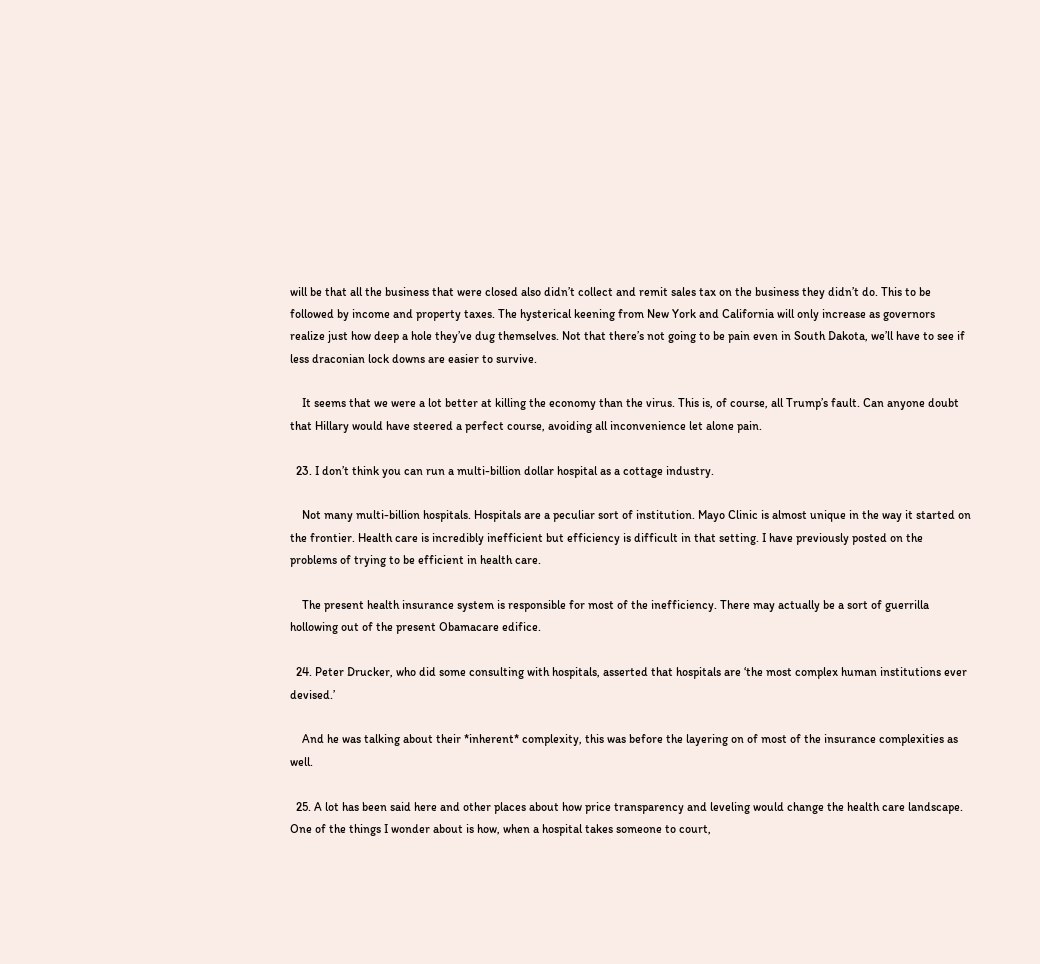will be that all the business that were closed also didn’t collect and remit sales tax on the business they didn’t do. This to be followed by income and property taxes. The hysterical keening from New York and California will only increase as governors realize just how deep a hole they’ve dug themselves. Not that there’s not going to be pain even in South Dakota, we’ll have to see if less draconian lock downs are easier to survive.

    It seems that we were a lot better at killing the economy than the virus. This is, of course, all Trump’s fault. Can anyone doubt that Hillary would have steered a perfect course, avoiding all inconvenience let alone pain.

  23. I don’t think you can run a multi-billion dollar hospital as a cottage industry.

    Not many multi-billion hospitals. Hospitals are a peculiar sort of institution. Mayo Clinic is almost unique in the way it started on the frontier. Health care is incredibly inefficient but efficiency is difficult in that setting. I have previously posted on the problems of trying to be efficient in health care.

    The present health insurance system is responsible for most of the inefficiency. There may actually be a sort of guerrilla hollowing out of the present Obamacare edifice.

  24. Peter Drucker, who did some consulting with hospitals, asserted that hospitals are ‘the most complex human institutions ever devised.’

    And he was talking about their *inherent* complexity, this was before the layering on of most of the insurance complexities as well.

  25. A lot has been said here and other places about how price transparency and leveling would change the health care landscape. One of the things I wonder about is how, when a hospital takes someone to court,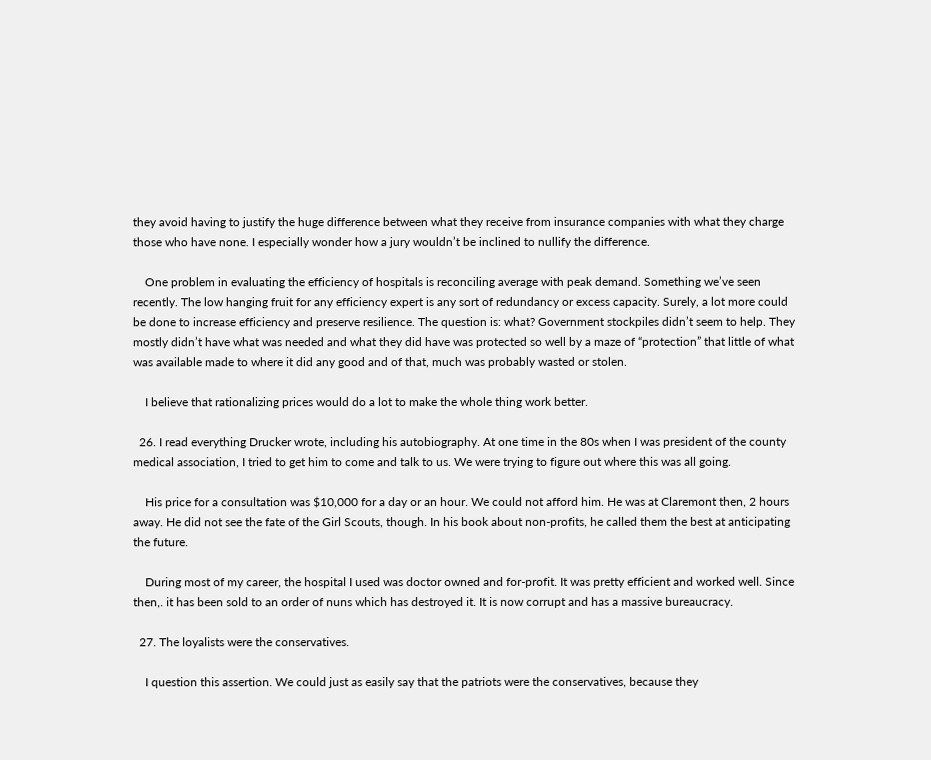they avoid having to justify the huge difference between what they receive from insurance companies with what they charge those who have none. I especially wonder how a jury wouldn’t be inclined to nullify the difference.

    One problem in evaluating the efficiency of hospitals is reconciling average with peak demand. Something we’ve seen recently. The low hanging fruit for any efficiency expert is any sort of redundancy or excess capacity. Surely, a lot more could be done to increase efficiency and preserve resilience. The question is: what? Government stockpiles didn’t seem to help. They mostly didn’t have what was needed and what they did have was protected so well by a maze of “protection” that little of what was available made to where it did any good and of that, much was probably wasted or stolen.

    I believe that rationalizing prices would do a lot to make the whole thing work better.

  26. I read everything Drucker wrote, including his autobiography. At one time in the 80s when I was president of the county medical association, I tried to get him to come and talk to us. We were trying to figure out where this was all going.

    His price for a consultation was $10,000 for a day or an hour. We could not afford him. He was at Claremont then, 2 hours away. He did not see the fate of the Girl Scouts, though. In his book about non-profits, he called them the best at anticipating the future.

    During most of my career, the hospital I used was doctor owned and for-profit. It was pretty efficient and worked well. Since then,. it has been sold to an order of nuns which has destroyed it. It is now corrupt and has a massive bureaucracy.

  27. The loyalists were the conservatives.

    I question this assertion. We could just as easily say that the patriots were the conservatives, because they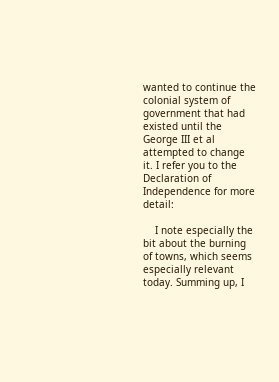wanted to continue the colonial system of government that had existed until the George III et al attempted to change it. I refer you to the Declaration of Independence for more detail:

    I note especially the bit about the burning of towns, which seems especially relevant today. Summing up, I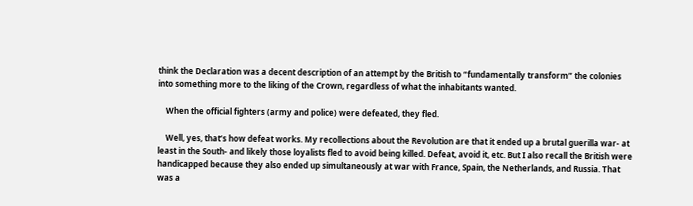think the Declaration was a decent description of an attempt by the British to “fundamentally transform” the colonies into something more to the liking of the Crown, regardless of what the inhabitants wanted.

    When the official fighters (army and police) were defeated, they fled.

    Well, yes, that’s how defeat works. My recollections about the Revolution are that it ended up a brutal guerilla war- at least in the South- and likely those loyalists fled to avoid being killed. Defeat, avoid it, etc. But I also recall the British were handicapped because they also ended up simultaneously at war with France, Spain, the Netherlands, and Russia. That was a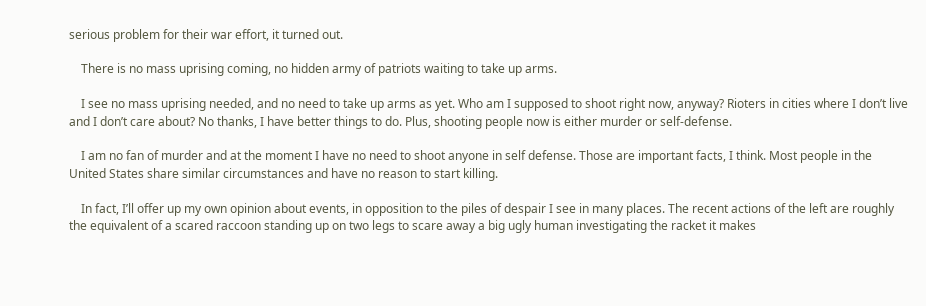serious problem for their war effort, it turned out.

    There is no mass uprising coming, no hidden army of patriots waiting to take up arms.

    I see no mass uprising needed, and no need to take up arms as yet. Who am I supposed to shoot right now, anyway? Rioters in cities where I don’t live and I don’t care about? No thanks, I have better things to do. Plus, shooting people now is either murder or self-defense.

    I am no fan of murder and at the moment I have no need to shoot anyone in self defense. Those are important facts, I think. Most people in the United States share similar circumstances and have no reason to start killing.

    In fact, I’ll offer up my own opinion about events, in opposition to the piles of despair I see in many places. The recent actions of the left are roughly the equivalent of a scared raccoon standing up on two legs to scare away a big ugly human investigating the racket it makes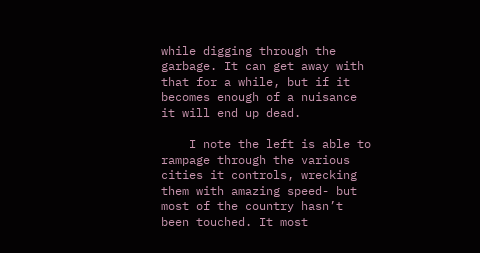while digging through the garbage. It can get away with that for a while, but if it becomes enough of a nuisance it will end up dead.

    I note the left is able to rampage through the various cities it controls, wrecking them with amazing speed- but most of the country hasn’t been touched. It most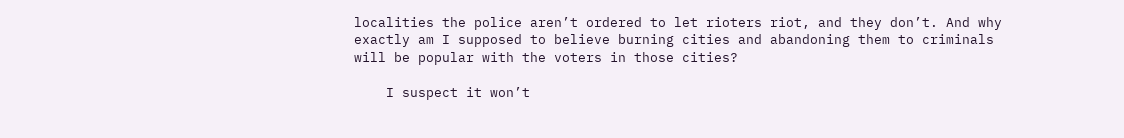localities the police aren’t ordered to let rioters riot, and they don’t. And why exactly am I supposed to believe burning cities and abandoning them to criminals will be popular with the voters in those cities?

    I suspect it won’t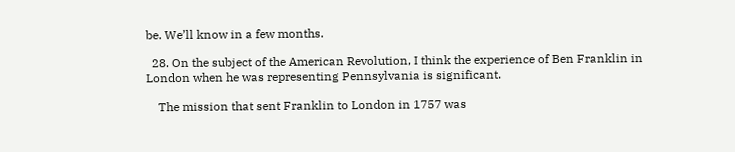be. We’ll know in a few months.

  28. On the subject of the American Revolution, I think the experience of Ben Franklin in London when he was representing Pennsylvania is significant.

    The mission that sent Franklin to London in 1757 was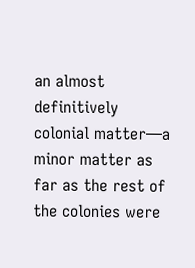an almost definitively colonial matter—a minor matter as far as the rest of the colonies were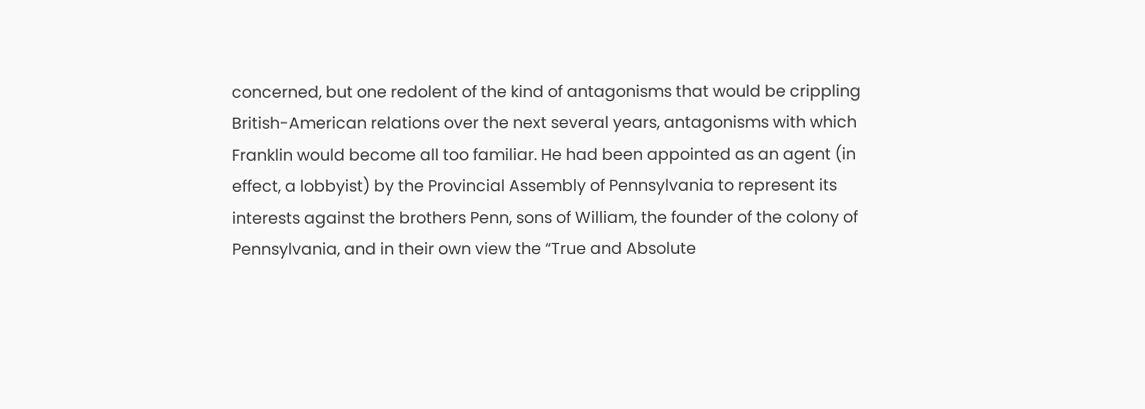concerned, but one redolent of the kind of antagonisms that would be crippling British-American relations over the next several years, antagonisms with which Franklin would become all too familiar. He had been appointed as an agent (in effect, a lobbyist) by the Provincial Assembly of Pennsylvania to represent its interests against the brothers Penn, sons of William, the founder of the colony of Pennsylvania, and in their own view the “True and Absolute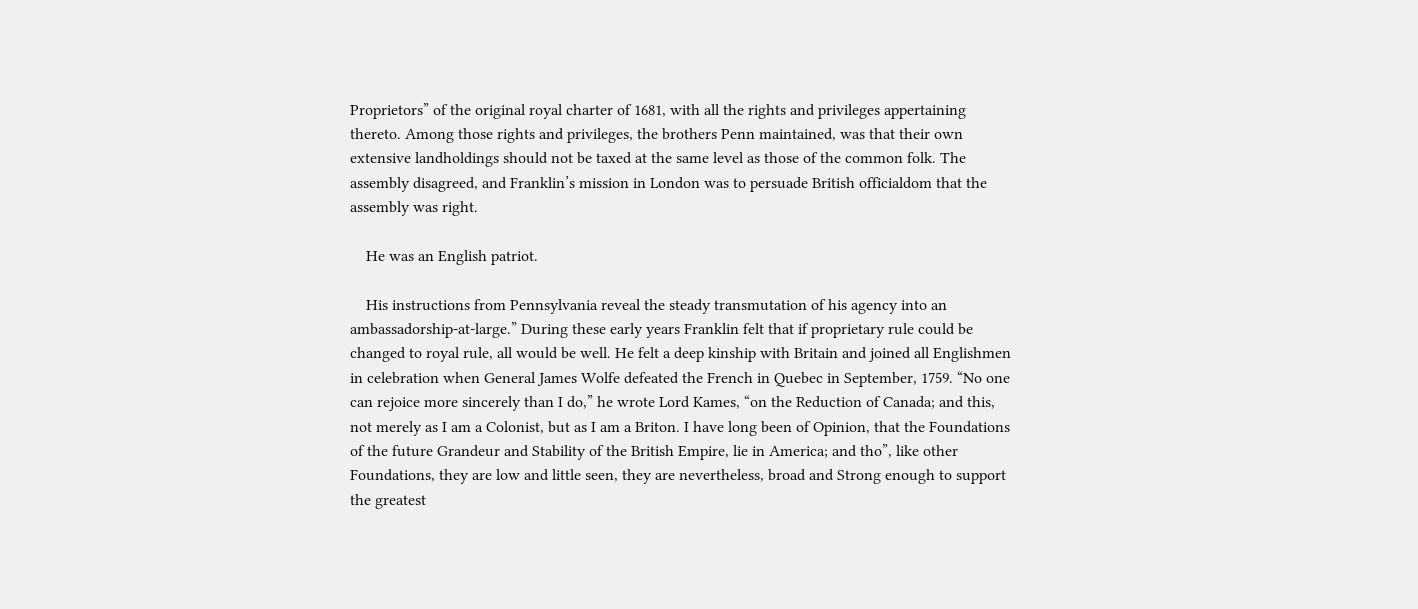Proprietors” of the original royal charter of 1681, with all the rights and privileges appertaining thereto. Among those rights and privileges, the brothers Penn maintained, was that their own extensive landholdings should not be taxed at the same level as those of the common folk. The assembly disagreed, and Franklin’s mission in London was to persuade British officialdom that the assembly was right.

    He was an English patriot.

    His instructions from Pennsylvania reveal the steady transmutation of his agency into an ambassadorship-at-large.” During these early years Franklin felt that if proprietary rule could be changed to royal rule, all would be well. He felt a deep kinship with Britain and joined all Englishmen in celebration when General James Wolfe defeated the French in Quebec in September, 1759. “No one can rejoice more sincerely than I do,” he wrote Lord Kames, “on the Reduction of Canada; and this, not merely as I am a Colonist, but as I am a Briton. I have long been of Opinion, that the Foundations of the future Grandeur and Stability of the British Empire, lie in America; and tho”, like other Foundations, they are low and little seen, they are nevertheless, broad and Strong enough to support the greatest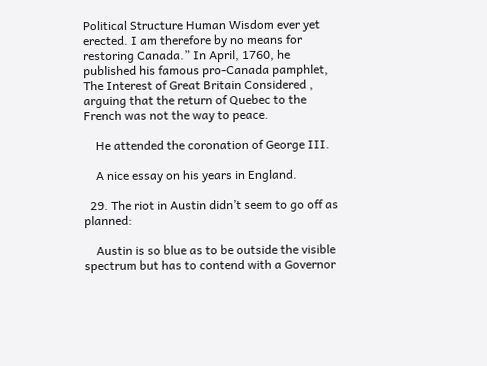Political Structure Human Wisdom ever yet erected. I am therefore by no means for restoring Canada.” In April, 1760, he published his famous pro-Canada pamphlet, The Interest of Great Britain Considered , arguing that the return of Quebec to the French was not the way to peace.

    He attended the coronation of George III.

    A nice essay on his years in England.

  29. The riot in Austin didn’t seem to go off as planned:

    Austin is so blue as to be outside the visible spectrum but has to contend with a Governor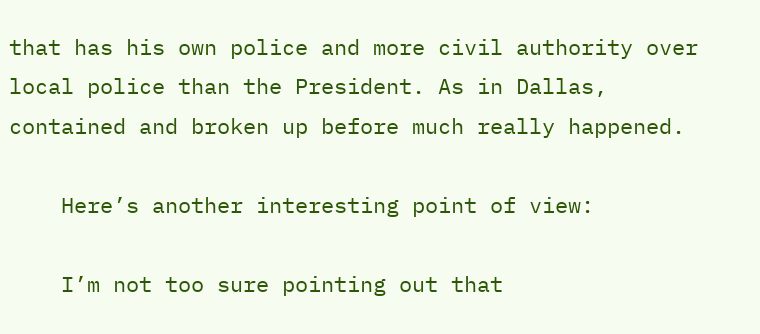that has his own police and more civil authority over local police than the President. As in Dallas, contained and broken up before much really happened.

    Here’s another interesting point of view:

    I’m not too sure pointing out that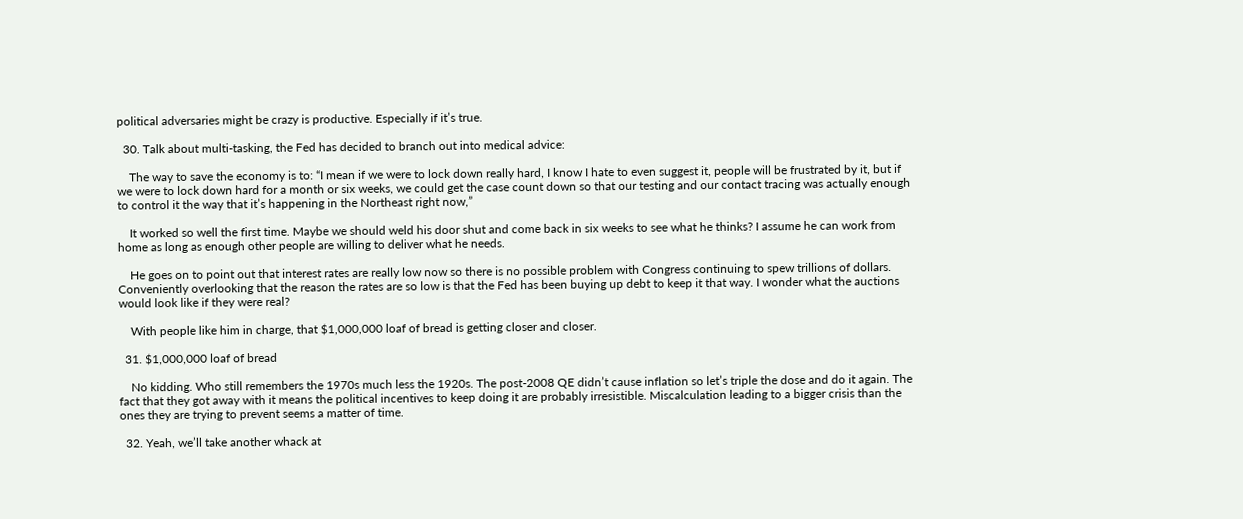political adversaries might be crazy is productive. Especially if it’s true.

  30. Talk about multi-tasking, the Fed has decided to branch out into medical advice:

    The way to save the economy is to: “I mean if we were to lock down really hard, I know I hate to even suggest it, people will be frustrated by it, but if we were to lock down hard for a month or six weeks, we could get the case count down so that our testing and our contact tracing was actually enough to control it the way that it’s happening in the Northeast right now,”

    It worked so well the first time. Maybe we should weld his door shut and come back in six weeks to see what he thinks? I assume he can work from home as long as enough other people are willing to deliver what he needs.

    He goes on to point out that interest rates are really low now so there is no possible problem with Congress continuing to spew trillions of dollars. Conveniently overlooking that the reason the rates are so low is that the Fed has been buying up debt to keep it that way. I wonder what the auctions would look like if they were real?

    With people like him in charge, that $1,000,000 loaf of bread is getting closer and closer.

  31. $1,000,000 loaf of bread

    No kidding. Who still remembers the 1970s much less the 1920s. The post-2008 QE didn’t cause inflation so let’s triple the dose and do it again. The fact that they got away with it means the political incentives to keep doing it are probably irresistible. Miscalculation leading to a bigger crisis than the ones they are trying to prevent seems a matter of time.

  32. Yeah, we’ll take another whack at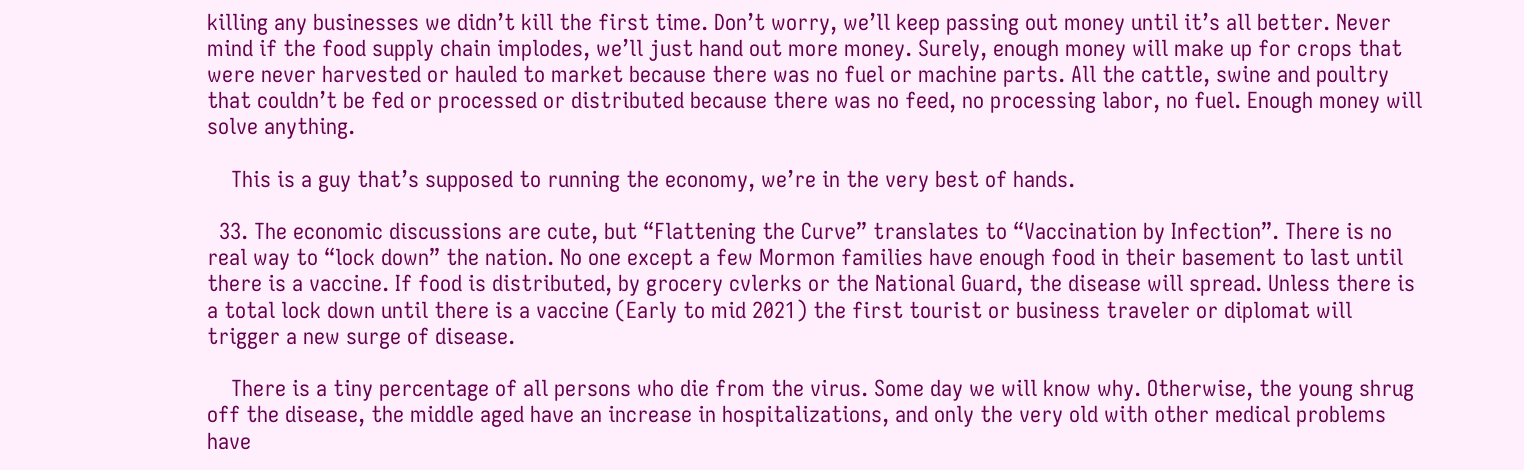killing any businesses we didn’t kill the first time. Don’t worry, we’ll keep passing out money until it’s all better. Never mind if the food supply chain implodes, we’ll just hand out more money. Surely, enough money will make up for crops that were never harvested or hauled to market because there was no fuel or machine parts. All the cattle, swine and poultry that couldn’t be fed or processed or distributed because there was no feed, no processing labor, no fuel. Enough money will solve anything.

    This is a guy that’s supposed to running the economy, we’re in the very best of hands.

  33. The economic discussions are cute, but “Flattening the Curve” translates to “Vaccination by Infection”. There is no real way to “lock down” the nation. No one except a few Mormon families have enough food in their basement to last until there is a vaccine. If food is distributed, by grocery cvlerks or the National Guard, the disease will spread. Unless there is a total lock down until there is a vaccine (Early to mid 2021) the first tourist or business traveler or diplomat will trigger a new surge of disease.

    There is a tiny percentage of all persons who die from the virus. Some day we will know why. Otherwise, the young shrug off the disease, the middle aged have an increase in hospitalizations, and only the very old with other medical problems have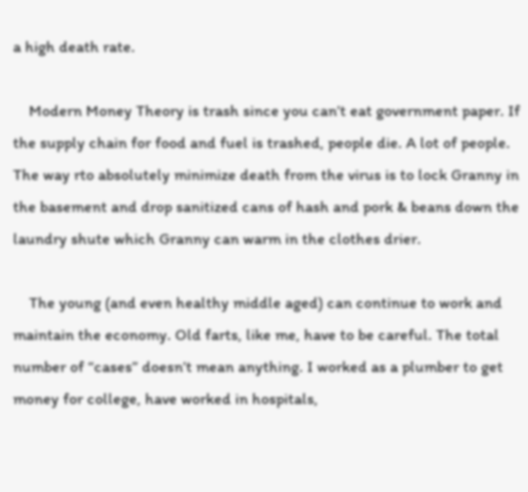a high death rate.

    Modern Money Theory is trash since you can’t eat government paper. If the supply chain for food and fuel is trashed, people die. A lot of people. The way rto absolutely minimize death from the virus is to lock Granny in the basement and drop sanitized cans of hash and pork & beans down the laundry shute which Granny can warm in the clothes drier.

    The young (and even healthy middle aged) can continue to work and maintain the economy. Old farts, like me, have to be careful. The total number of “cases” doesn’t mean anything. I worked as a plumber to get money for college, have worked in hospitals,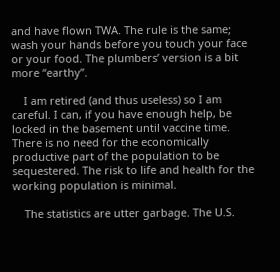and have flown TWA. The rule is the same; wash your hands before you touch your face or your food. The plumbers’ version is a bit more “earthy”.

    I am retired (and thus useless) so I am careful. I can, if you have enough help, be locked in the basement until vaccine time. There is no need for the economically productive part of the population to be sequestered. The risk to life and health for the working population is minimal.

    The statistics are utter garbage. The U.S.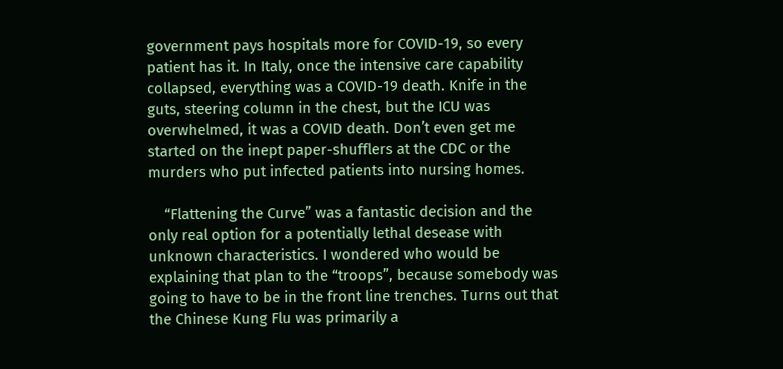government pays hospitals more for COVID-19, so every patient has it. In Italy, once the intensive care capability collapsed, everything was a COVID-19 death. Knife in the guts, steering column in the chest, but the ICU was overwhelmed, it was a COVID death. Don’t even get me started on the inept paper-shufflers at the CDC or the murders who put infected patients into nursing homes.

    “Flattening the Curve” was a fantastic decision and the only real option for a potentially lethal desease with unknown characteristics. I wondered who would be explaining that plan to the “troops”, because somebody was going to have to be in the front line trenches. Turns out that the Chinese Kung Flu was primarily a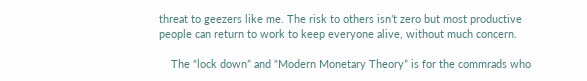threat to geezers like me. The risk to others isn’t zero but most productive people can return to work to keep everyone alive, without much concern.

    The “lock down” and “Modern Monetary Theory” is for the commrads who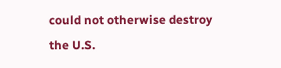could not otherwise destroy the U.S.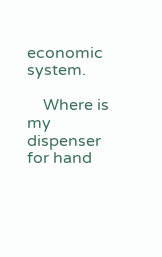economic system.

    Where is my dispenser for hand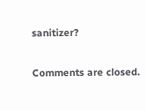sanitizer?

Comments are closed.